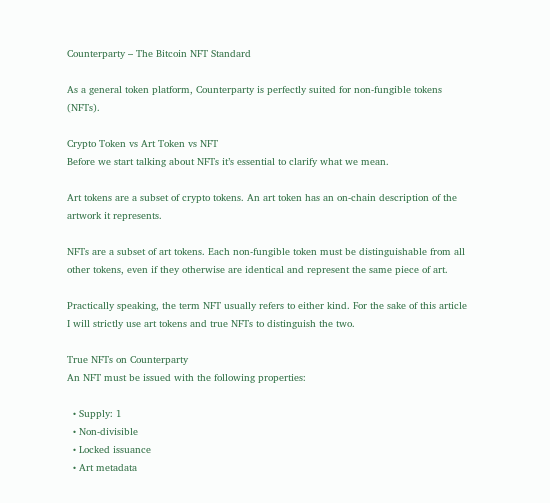Counterparty – The Bitcoin NFT Standard

As a general token platform, Counterparty is perfectly suited for non-fungible tokens (NFTs).

Crypto Token vs Art Token vs NFT
Before we start talking about NFTs it’s essential to clarify what we mean.

Art tokens are a subset of crypto tokens. An art token has an on-chain description of the artwork it represents.

NFTs are a subset of art tokens. Each non-fungible token must be distinguishable from all other tokens, even if they otherwise are identical and represent the same piece of art.

Practically speaking, the term NFT usually refers to either kind. For the sake of this article I will strictly use art tokens and true NFTs to distinguish the two.

True NFTs on Counterparty
An NFT must be issued with the following properties:

  • Supply: 1
  • Non-divisible
  • Locked issuance
  • Art metadata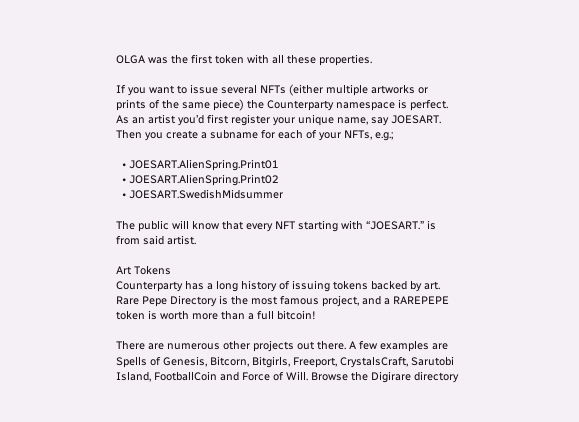OLGA was the first token with all these properties.

If you want to issue several NFTs (either multiple artworks or prints of the same piece) the Counterparty namespace is perfect. As an artist you’d first register your unique name, say JOESART. Then you create a subname for each of your NFTs, e.g.;

  • JOESART.AlienSpring.Print01
  • JOESART.AlienSpring.Print02
  • JOESART.SwedishMidsummer

The public will know that every NFT starting with “JOESART.” is from said artist.

Art Tokens
Counterparty has a long history of issuing tokens backed by art. Rare Pepe Directory is the most famous project, and a RAREPEPE token is worth more than a full bitcoin!

There are numerous other projects out there. A few examples are Spells of Genesis, Bitcorn, Bitgirls, Freeport, CrystalsCraft, Sarutobi Island, FootballCoin and Force of Will. Browse the Digirare directory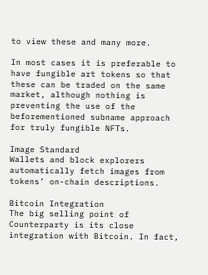to view these and many more.

In most cases it is preferable to have fungible art tokens so that these can be traded on the same market, although nothing is preventing the use of the beforementioned subname approach for truly fungible NFTs.

Image Standard
Wallets and block explorers automatically fetch images from tokens’ on-chain descriptions.

Bitcoin Integration
The big selling point of Counterparty is its close integration with Bitcoin. In fact,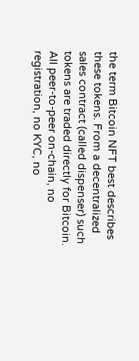the term Bitcoin NFT best describes these tokens. From a decentralized sales contract (called dispenser) such tokens are traded directly for Bitcoin. All peer-to-peer on-chain, no registration, no KYC, no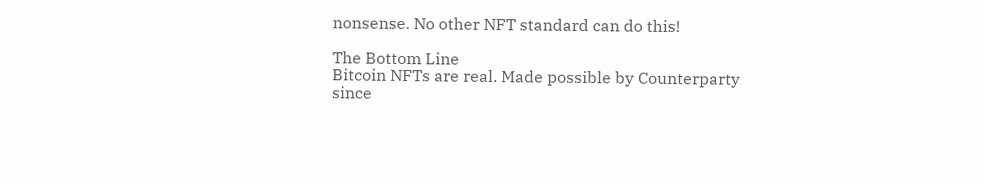nonsense. No other NFT standard can do this!

The Bottom Line
Bitcoin NFTs are real. Made possible by Counterparty since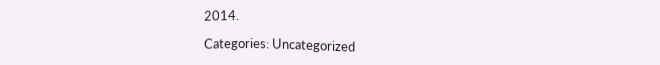2014.

Categories: Uncategorized